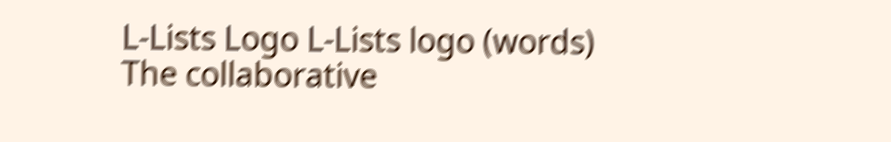L-Lists Logo L-Lists logo (words)
The collaborative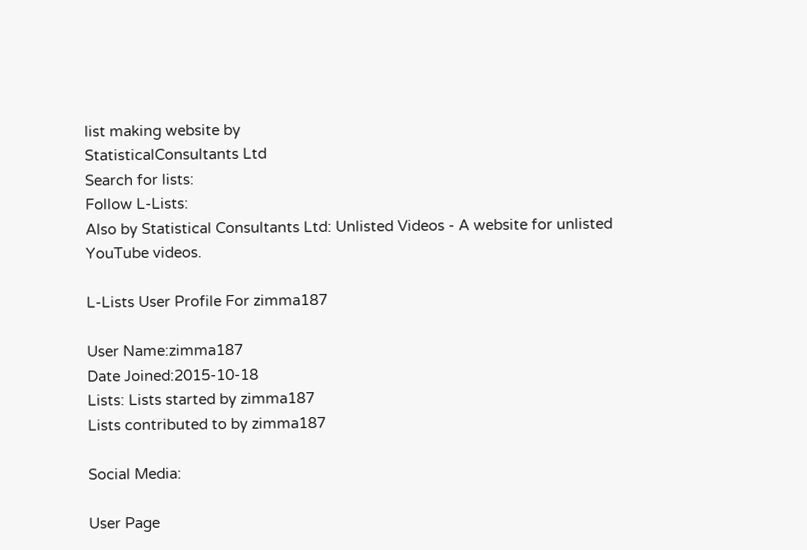list making website by
StatisticalConsultants Ltd
Search for lists:
Follow L-Lists:
Also by Statistical Consultants Ltd: Unlisted Videos - A website for unlisted YouTube videos.

L-Lists User Profile For zimma187

User Name:zimma187
Date Joined:2015-10-18
Lists: Lists started by zimma187
Lists contributed to by zimma187

Social Media:

User Page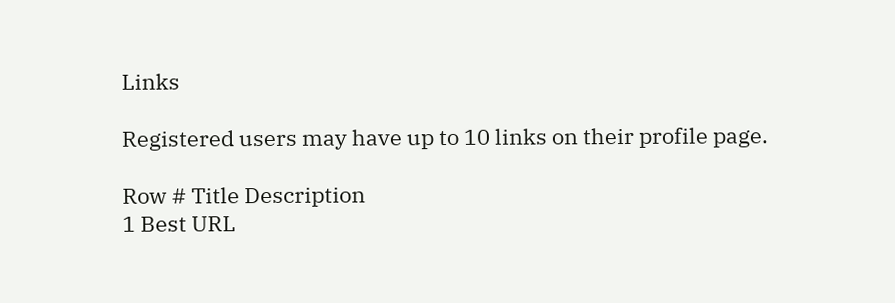Links

Registered users may have up to 10 links on their profile page.

Row # Title Description
1 Best URL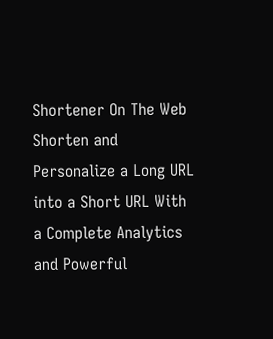Shortener On The Web Shorten and Personalize a Long URL into a Short URL With a Complete Analytics and Powerful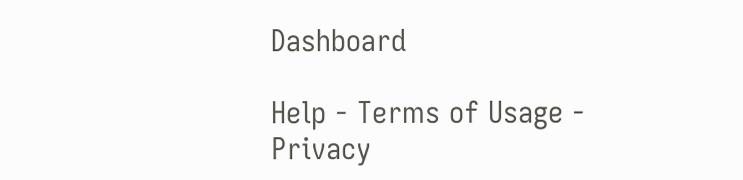Dashboard

Help - Terms of Usage - Privacy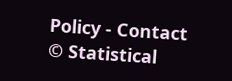Policy - Contact
© Statistical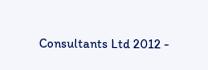Consultants Ltd 2012 -